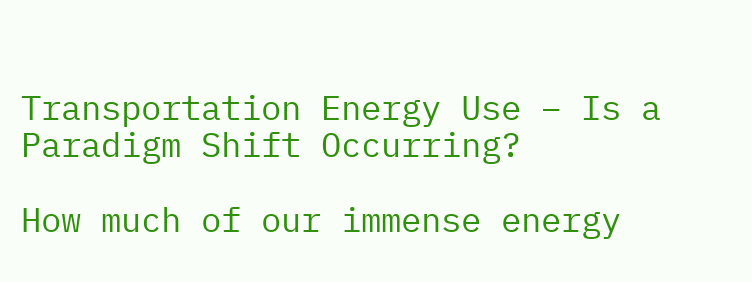Transportation Energy Use – Is a Paradigm Shift Occurring?

How much of our immense energy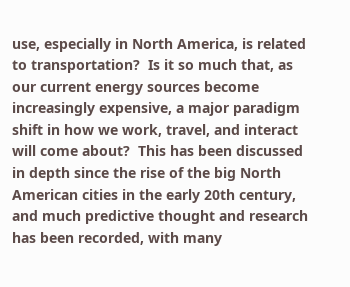use, especially in North America, is related to transportation?  Is it so much that, as our current energy sources become increasingly expensive, a major paradigm shift in how we work, travel, and interact will come about?  This has been discussed in depth since the rise of the big North American cities in the early 20th century, and much predictive thought and research has been recorded, with many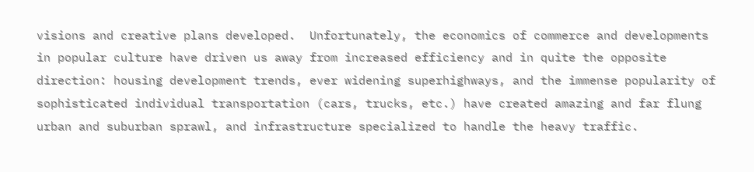visions and creative plans developed.  Unfortunately, the economics of commerce and developments in popular culture have driven us away from increased efficiency and in quite the opposite direction: housing development trends, ever widening superhighways, and the immense popularity of sophisticated individual transportation (cars, trucks, etc.) have created amazing and far flung urban and suburban sprawl, and infrastructure specialized to handle the heavy traffic.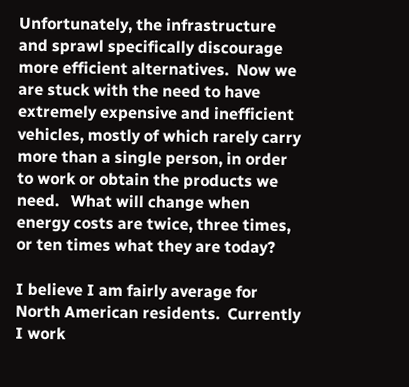Unfortunately, the infrastructure and sprawl specifically discourage more efficient alternatives.  Now we are stuck with the need to have extremely expensive and inefficient vehicles, mostly of which rarely carry more than a single person, in order to work or obtain the products we need.   What will change when energy costs are twice, three times, or ten times what they are today?

I believe I am fairly average for North American residents.  Currently I work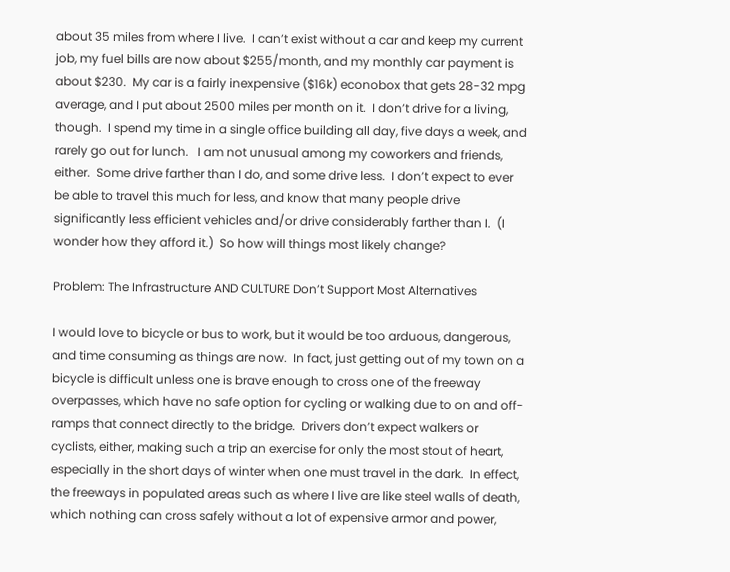about 35 miles from where I live.  I can’t exist without a car and keep my current job, my fuel bills are now about $255/month, and my monthly car payment is about $230.  My car is a fairly inexpensive ($16k) econobox that gets 28-32 mpg average, and I put about 2500 miles per month on it.  I don’t drive for a living, though.  I spend my time in a single office building all day, five days a week, and rarely go out for lunch.   I am not unusual among my coworkers and friends, either.  Some drive farther than I do, and some drive less.  I don’t expect to ever be able to travel this much for less, and know that many people drive significantly less efficient vehicles and/or drive considerably farther than I.  (I wonder how they afford it.)  So how will things most likely change?

Problem: The Infrastructure AND CULTURE Don’t Support Most Alternatives

I would love to bicycle or bus to work, but it would be too arduous, dangerous, and time consuming as things are now.  In fact, just getting out of my town on a bicycle is difficult unless one is brave enough to cross one of the freeway overpasses, which have no safe option for cycling or walking due to on and off-ramps that connect directly to the bridge.  Drivers don’t expect walkers or cyclists, either, making such a trip an exercise for only the most stout of heart, especially in the short days of winter when one must travel in the dark.  In effect, the freeways in populated areas such as where I live are like steel walls of death, which nothing can cross safely without a lot of expensive armor and power,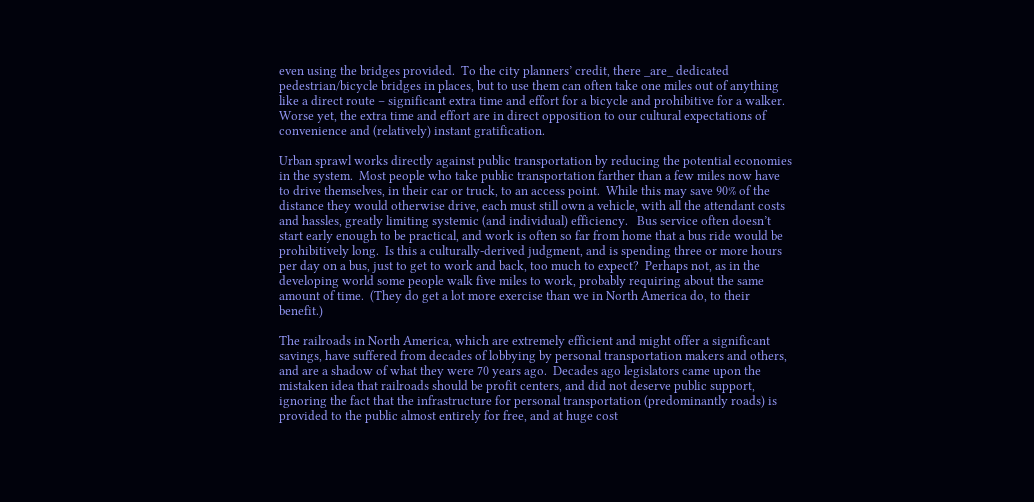even using the bridges provided.  To the city planners’ credit, there _are_ dedicated pedestrian/bicycle bridges in places, but to use them can often take one miles out of anything like a direct route – significant extra time and effort for a bicycle and prohibitive for a walker.  Worse yet, the extra time and effort are in direct opposition to our cultural expectations of convenience and (relatively) instant gratification.

Urban sprawl works directly against public transportation by reducing the potential economies in the system.  Most people who take public transportation farther than a few miles now have to drive themselves, in their car or truck, to an access point.  While this may save 90% of the distance they would otherwise drive, each must still own a vehicle, with all the attendant costs and hassles, greatly limiting systemic (and individual) efficiency.   Bus service often doesn’t start early enough to be practical, and work is often so far from home that a bus ride would be prohibitively long.  Is this a culturally-derived judgment, and is spending three or more hours per day on a bus, just to get to work and back, too much to expect?  Perhaps not, as in the developing world some people walk five miles to work, probably requiring about the same amount of time.  (They do get a lot more exercise than we in North America do, to their benefit.)

The railroads in North America, which are extremely efficient and might offer a significant savings, have suffered from decades of lobbying by personal transportation makers and others, and are a shadow of what they were 70 years ago.  Decades ago legislators came upon the mistaken idea that railroads should be profit centers, and did not deserve public support, ignoring the fact that the infrastructure for personal transportation (predominantly roads) is provided to the public almost entirely for free, and at huge cost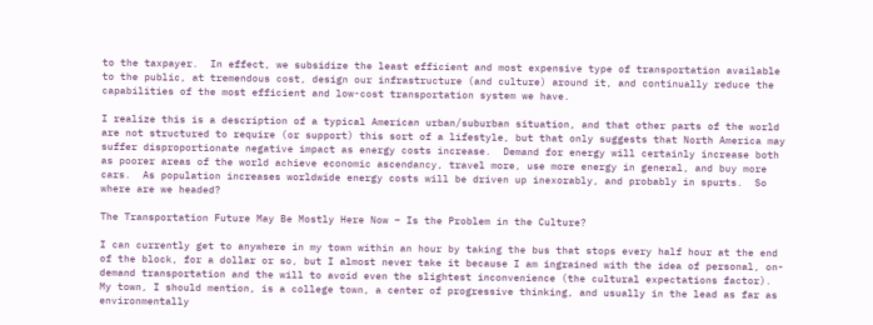to the taxpayer.  In effect, we subsidize the least efficient and most expensive type of transportation available to the public, at tremendous cost, design our infrastructure (and culture) around it, and continually reduce the capabilities of the most efficient and low-cost transportation system we have.

I realize this is a description of a typical American urban/suburban situation, and that other parts of the world are not structured to require (or support) this sort of a lifestyle, but that only suggests that North America may suffer disproportionate negative impact as energy costs increase.  Demand for energy will certainly increase both as poorer areas of the world achieve economic ascendancy, travel more, use more energy in general, and buy more cars.  As population increases worldwide energy costs will be driven up inexorably, and probably in spurts.  So where are we headed?

The Transportation Future May Be Mostly Here Now – Is the Problem in the Culture?

I can currently get to anywhere in my town within an hour by taking the bus that stops every half hour at the end of the block, for a dollar or so, but I almost never take it because I am ingrained with the idea of personal, on-demand transportation and the will to avoid even the slightest inconvenience (the cultural expectations factor).  My town, I should mention, is a college town, a center of progressive thinking, and usually in the lead as far as environmentally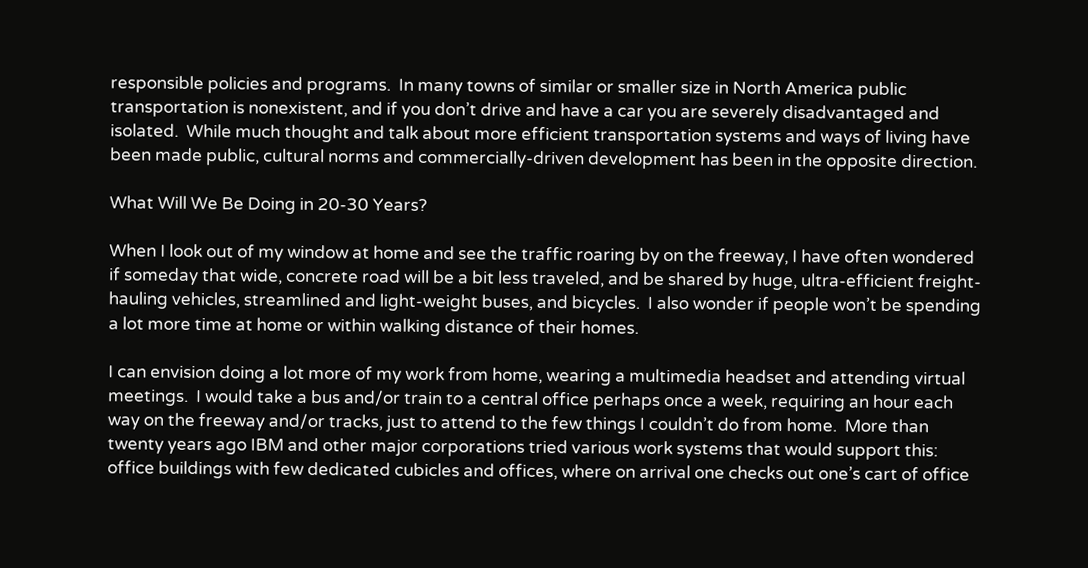responsible policies and programs.  In many towns of similar or smaller size in North America public transportation is nonexistent, and if you don’t drive and have a car you are severely disadvantaged and isolated.  While much thought and talk about more efficient transportation systems and ways of living have been made public, cultural norms and commercially-driven development has been in the opposite direction.

What Will We Be Doing in 20-30 Years?

When I look out of my window at home and see the traffic roaring by on the freeway, I have often wondered if someday that wide, concrete road will be a bit less traveled, and be shared by huge, ultra-efficient freight-hauling vehicles, streamlined and light-weight buses, and bicycles.  I also wonder if people won’t be spending a lot more time at home or within walking distance of their homes.

I can envision doing a lot more of my work from home, wearing a multimedia headset and attending virtual meetings.  I would take a bus and/or train to a central office perhaps once a week, requiring an hour each way on the freeway and/or tracks, just to attend to the few things I couldn’t do from home.  More than twenty years ago IBM and other major corporations tried various work systems that would support this: office buildings with few dedicated cubicles and offices, where on arrival one checks out one’s cart of office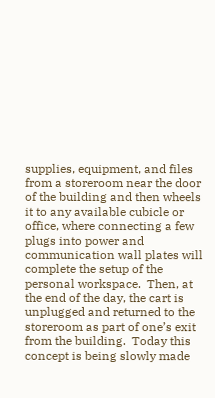supplies, equipment, and files from a storeroom near the door of the building and then wheels it to any available cubicle or office, where connecting a few plugs into power and communication wall plates will complete the setup of the personal workspace.  Then, at the end of the day, the cart is unplugged and returned to the storeroom as part of one’s exit from the building.  Today this concept is being slowly made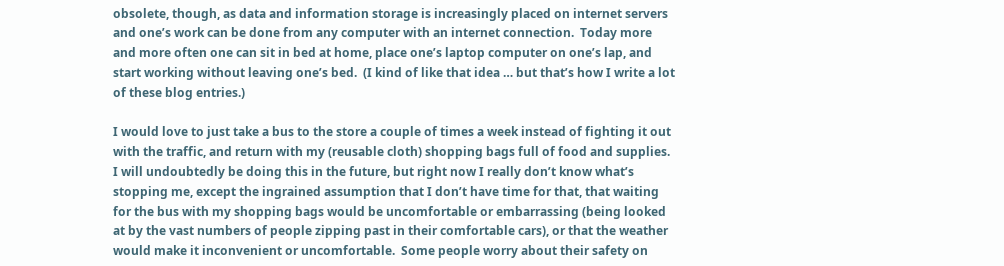obsolete, though, as data and information storage is increasingly placed on internet servers and one’s work can be done from any computer with an internet connection.  Today more and more often one can sit in bed at home, place one’s laptop computer on one’s lap, and start working without leaving one’s bed.  (I kind of like that idea … but that’s how I write a lot of these blog entries.)

I would love to just take a bus to the store a couple of times a week instead of fighting it out with the traffic, and return with my (reusable cloth) shopping bags full of food and supplies.  I will undoubtedly be doing this in the future, but right now I really don’t know what’s stopping me, except the ingrained assumption that I don’t have time for that, that waiting for the bus with my shopping bags would be uncomfortable or embarrassing (being looked at by the vast numbers of people zipping past in their comfortable cars), or that the weather would make it inconvenient or uncomfortable.  Some people worry about their safety on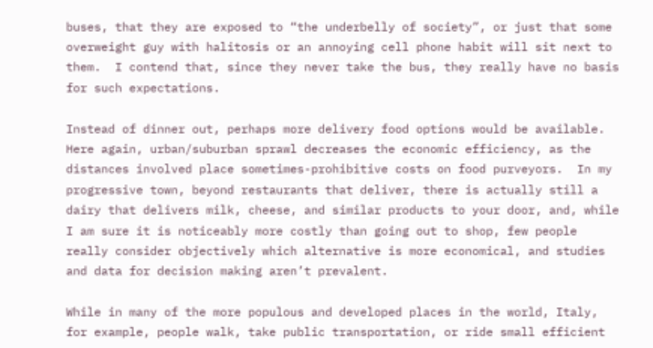buses, that they are exposed to “the underbelly of society”, or just that some overweight guy with halitosis or an annoying cell phone habit will sit next to them.  I contend that, since they never take the bus, they really have no basis for such expectations.

Instead of dinner out, perhaps more delivery food options would be available.  Here again, urban/suburban sprawl decreases the economic efficiency, as the distances involved place sometimes-prohibitive costs on food purveyors.  In my progressive town, beyond restaurants that deliver, there is actually still a dairy that delivers milk, cheese, and similar products to your door, and, while I am sure it is noticeably more costly than going out to shop, few people really consider objectively which alternative is more economical, and studies and data for decision making aren’t prevalent.

While in many of the more populous and developed places in the world, Italy, for example, people walk, take public transportation, or ride small efficient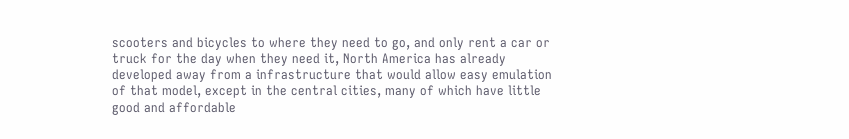scooters and bicycles to where they need to go, and only rent a car or truck for the day when they need it, North America has already developed away from a infrastructure that would allow easy emulation of that model, except in the central cities, many of which have little good and affordable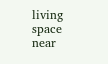living space near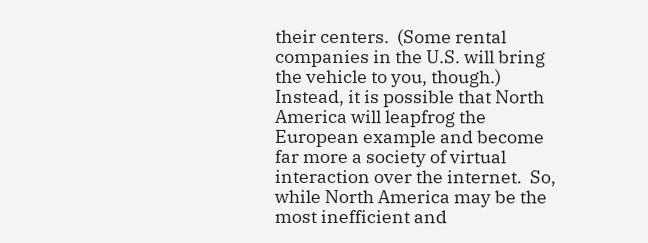their centers.  (Some rental companies in the U.S. will bring the vehicle to you, though.)  Instead, it is possible that North America will leapfrog the European example and become far more a society of virtual interaction over the internet.  So, while North America may be the most inefficient and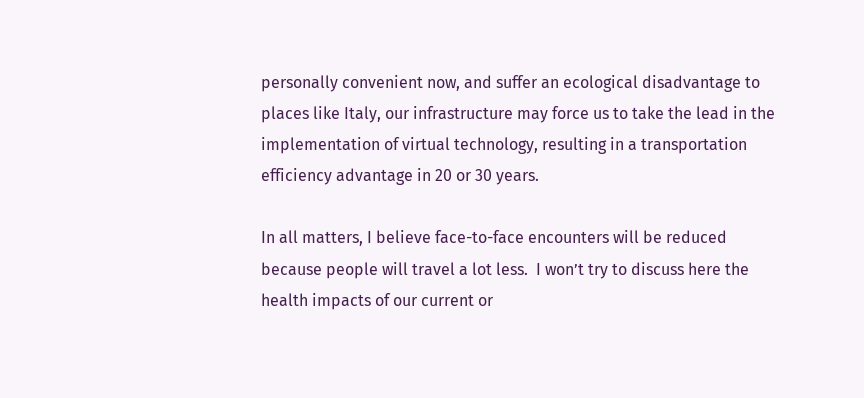personally convenient now, and suffer an ecological disadvantage to places like Italy, our infrastructure may force us to take the lead in the implementation of virtual technology, resulting in a transportation efficiency advantage in 20 or 30 years.

In all matters, I believe face-to-face encounters will be reduced because people will travel a lot less.  I won’t try to discuss here the health impacts of our current or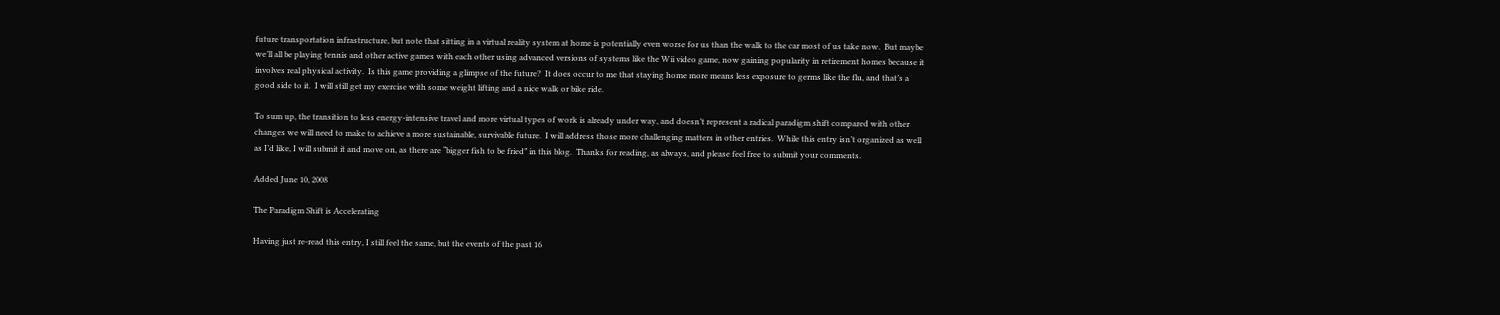future transportation infrastructure, but note that sitting in a virtual reality system at home is potentially even worse for us than the walk to the car most of us take now.  But maybe we’ll all be playing tennis and other active games with each other using advanced versions of systems like the Wii video game, now gaining popularity in retirement homes because it involves real physical activity.  Is this game providing a glimpse of the future?  It does occur to me that staying home more means less exposure to germs like the flu, and that’s a good side to it.  I will still get my exercise with some weight lifting and a nice walk or bike ride.

To sum up, the transition to less energy-intensive travel and more virtual types of work is already under way, and doesn’t represent a radical paradigm shift compared with other changes we will need to make to achieve a more sustainable, survivable future.  I will address those more challenging matters in other entries.  While this entry isn’t organized as well as I’d like, I will submit it and move on, as there are “bigger fish to be fried” in this blog.  Thanks for reading, as always, and please feel free to submit your comments.

Added June 10, 2008

The Paradigm Shift is Accelerating

Having just re-read this entry, I still feel the same, but the events of the past 16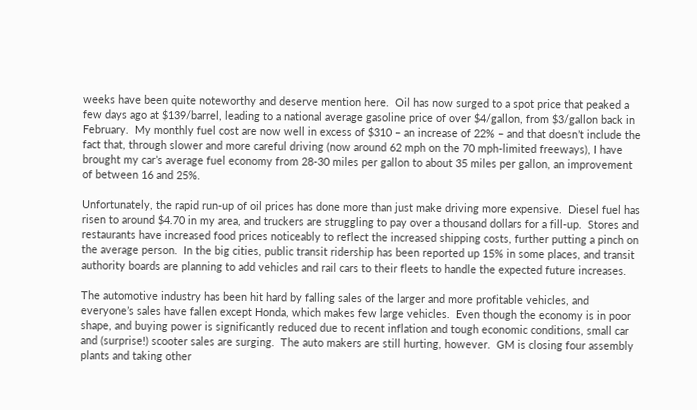weeks have been quite noteworthy and deserve mention here.  Oil has now surged to a spot price that peaked a few days ago at $139/barrel, leading to a national average gasoline price of over $4/gallon, from $3/gallon back in February.  My monthly fuel cost are now well in excess of $310 – an increase of 22% – and that doesn’t include the fact that, through slower and more careful driving (now around 62 mph on the 70 mph-limited freeways), I have brought my car’s average fuel economy from 28-30 miles per gallon to about 35 miles per gallon, an improvement of between 16 and 25%.

Unfortunately, the rapid run-up of oil prices has done more than just make driving more expensive.  Diesel fuel has risen to around $4.70 in my area, and truckers are struggling to pay over a thousand dollars for a fill-up.  Stores and restaurants have increased food prices noticeably to reflect the increased shipping costs, further putting a pinch on the average person.  In the big cities, public transit ridership has been reported up 15% in some places, and transit authority boards are planning to add vehicles and rail cars to their fleets to handle the expected future increases.

The automotive industry has been hit hard by falling sales of the larger and more profitable vehicles, and everyone’s sales have fallen except Honda, which makes few large vehicles.  Even though the economy is in poor shape, and buying power is significantly reduced due to recent inflation and tough economic conditions, small car and (surprise!) scooter sales are surging.  The auto makers are still hurting, however.  GM is closing four assembly plants and taking other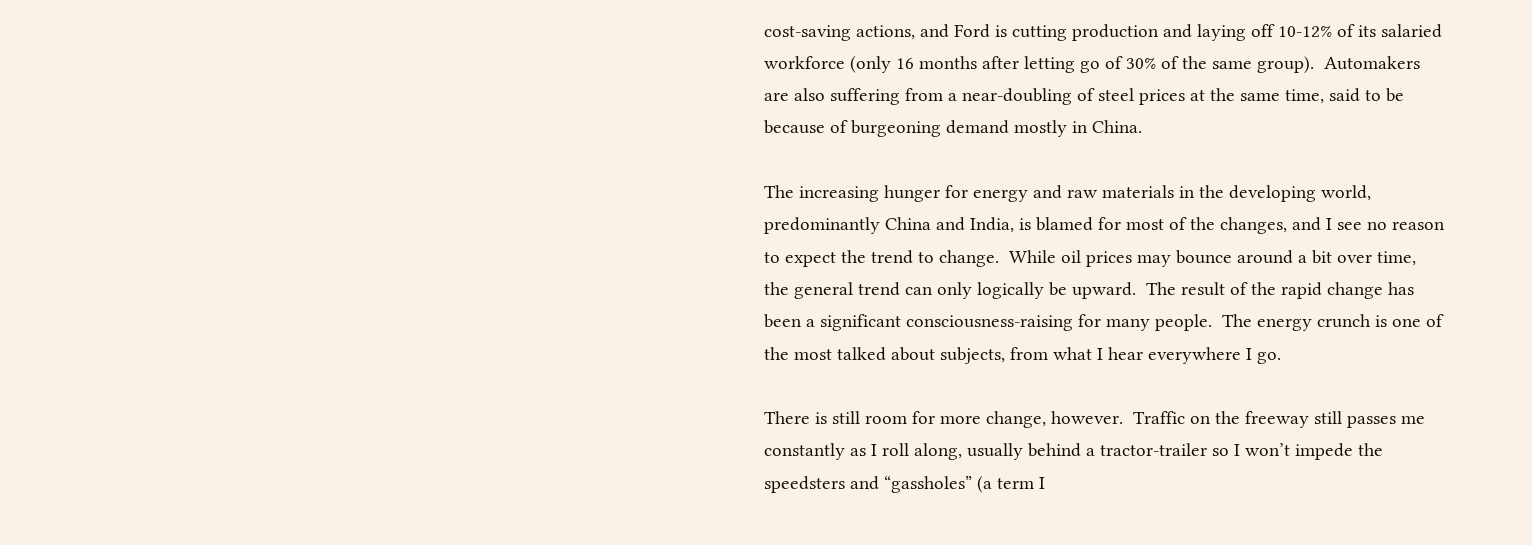cost-saving actions, and Ford is cutting production and laying off 10-12% of its salaried workforce (only 16 months after letting go of 30% of the same group).  Automakers are also suffering from a near-doubling of steel prices at the same time, said to be because of burgeoning demand mostly in China.

The increasing hunger for energy and raw materials in the developing world, predominantly China and India, is blamed for most of the changes, and I see no reason to expect the trend to change.  While oil prices may bounce around a bit over time, the general trend can only logically be upward.  The result of the rapid change has been a significant consciousness-raising for many people.  The energy crunch is one of the most talked about subjects, from what I hear everywhere I go.

There is still room for more change, however.  Traffic on the freeway still passes me constantly as I roll along, usually behind a tractor-trailer so I won’t impede the speedsters and “gassholes” (a term I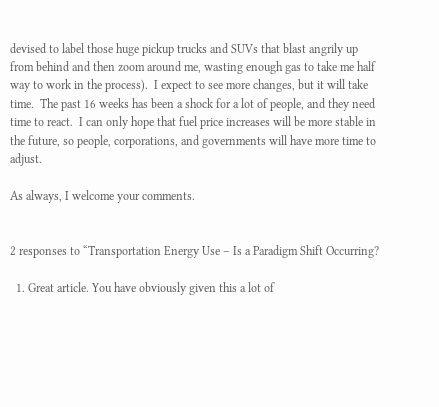devised to label those huge pickup trucks and SUVs that blast angrily up from behind and then zoom around me, wasting enough gas to take me half way to work in the process).  I expect to see more changes, but it will take time.  The past 16 weeks has been a shock for a lot of people, and they need time to react.  I can only hope that fuel price increases will be more stable in the future, so people, corporations, and governments will have more time to adjust.

As always, I welcome your comments.


2 responses to “Transportation Energy Use – Is a Paradigm Shift Occurring?

  1. Great article. You have obviously given this a lot of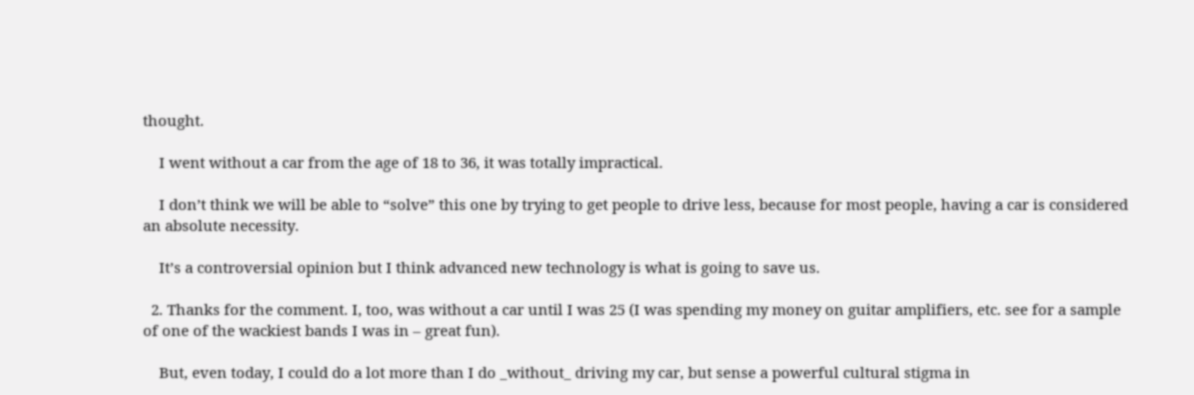thought.

    I went without a car from the age of 18 to 36, it was totally impractical.

    I don’t think we will be able to “solve” this one by trying to get people to drive less, because for most people, having a car is considered an absolute necessity.

    It’s a controversial opinion but I think advanced new technology is what is going to save us.

  2. Thanks for the comment. I, too, was without a car until I was 25 (I was spending my money on guitar amplifiers, etc. see for a sample of one of the wackiest bands I was in – great fun).

    But, even today, I could do a lot more than I do _without_ driving my car, but sense a powerful cultural stigma in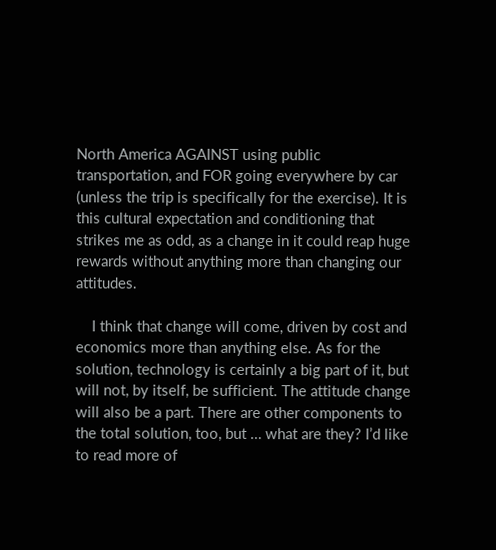North America AGAINST using public transportation, and FOR going everywhere by car (unless the trip is specifically for the exercise). It is this cultural expectation and conditioning that strikes me as odd, as a change in it could reap huge rewards without anything more than changing our attitudes.

    I think that change will come, driven by cost and economics more than anything else. As for the solution, technology is certainly a big part of it, but will not, by itself, be sufficient. The attitude change will also be a part. There are other components to the total solution, too, but … what are they? I’d like to read more of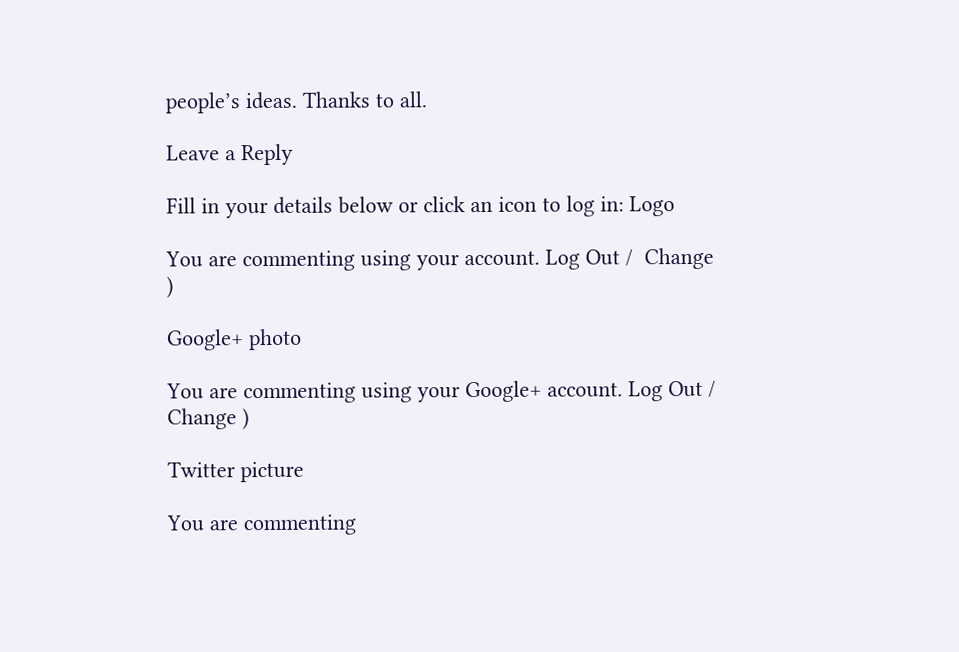people’s ideas. Thanks to all.

Leave a Reply

Fill in your details below or click an icon to log in: Logo

You are commenting using your account. Log Out /  Change )

Google+ photo

You are commenting using your Google+ account. Log Out /  Change )

Twitter picture

You are commenting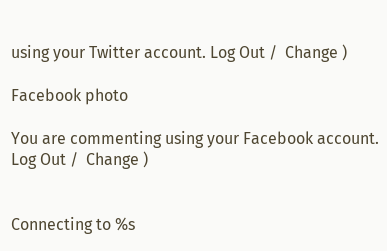using your Twitter account. Log Out /  Change )

Facebook photo

You are commenting using your Facebook account. Log Out /  Change )


Connecting to %s